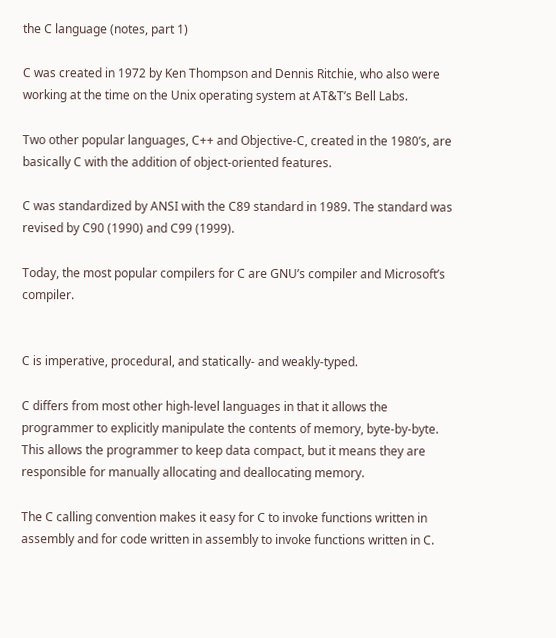the C language (notes, part 1)

C was created in 1972 by Ken Thompson and Dennis Ritchie, who also were working at the time on the Unix operating system at AT&T’s Bell Labs.

Two other popular languages, C++ and Objective-C, created in the 1980’s, are basically C with the addition of object-oriented features.

C was standardized by ANSI with the C89 standard in 1989. The standard was revised by C90 (1990) and C99 (1999).

Today, the most popular compilers for C are GNU’s compiler and Microsoft’s compiler.


C is imperative, procedural, and statically- and weakly-typed.

C differs from most other high-level languages in that it allows the programmer to explicitly manipulate the contents of memory, byte-by-byte. This allows the programmer to keep data compact, but it means they are responsible for manually allocating and deallocating memory.

The C calling convention makes it easy for C to invoke functions written in assembly and for code written in assembly to invoke functions written in C.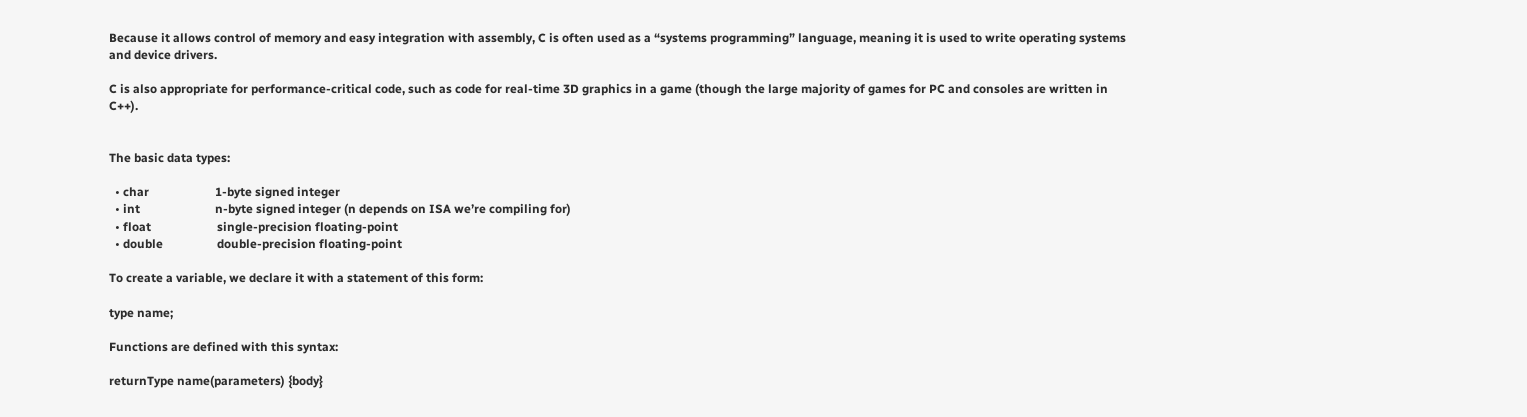Because it allows control of memory and easy integration with assembly, C is often used as a “systems programming” language, meaning it is used to write operating systems and device drivers.

C is also appropriate for performance-critical code, such as code for real-time 3D graphics in a game (though the large majority of games for PC and consoles are written in C++).


The basic data types:

  • char                      1-byte signed integer
  • int                         n-byte signed integer (n depends on ISA we’re compiling for)
  • float                      single-precision floating-point
  • double                  double-precision floating-point

To create a variable, we declare it with a statement of this form:

type name;

Functions are defined with this syntax:

returnType name(parameters) {body}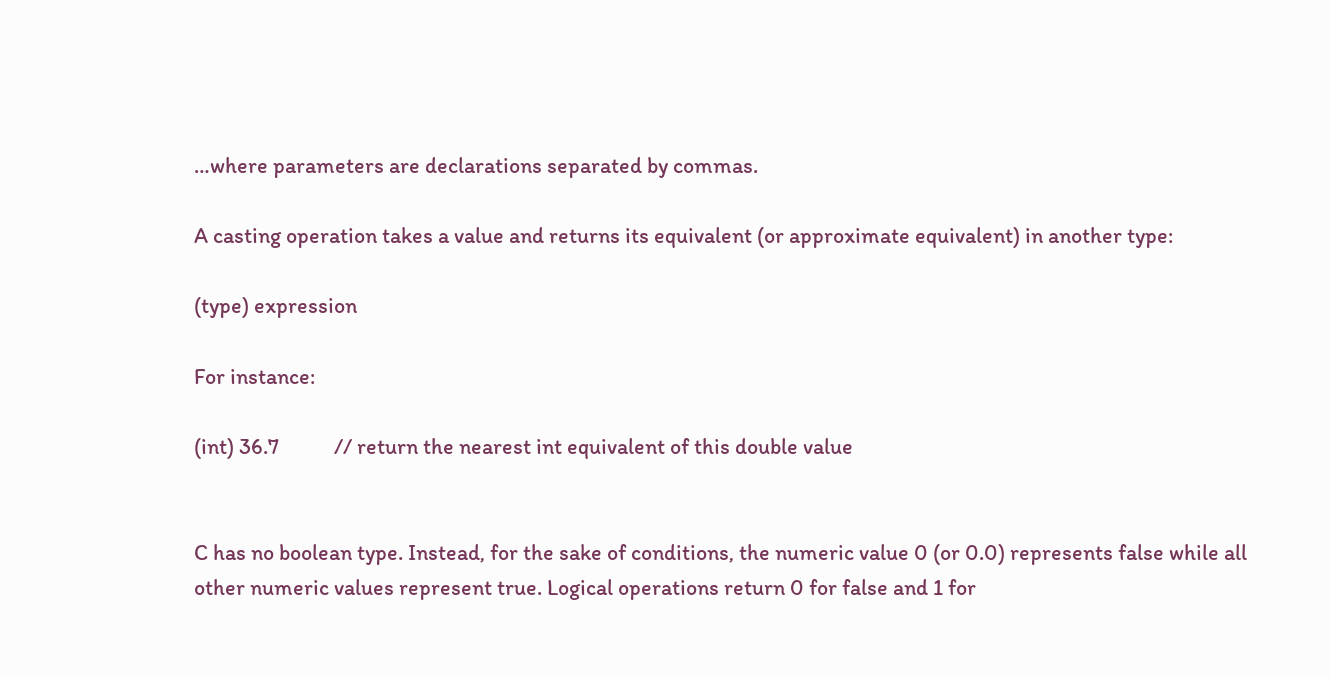…where parameters are declarations separated by commas.

A casting operation takes a value and returns its equivalent (or approximate equivalent) in another type:

(type) expression

For instance:

(int) 36.7           // return the nearest int equivalent of this double value


C has no boolean type. Instead, for the sake of conditions, the numeric value 0 (or 0.0) represents false while all other numeric values represent true. Logical operations return 0 for false and 1 for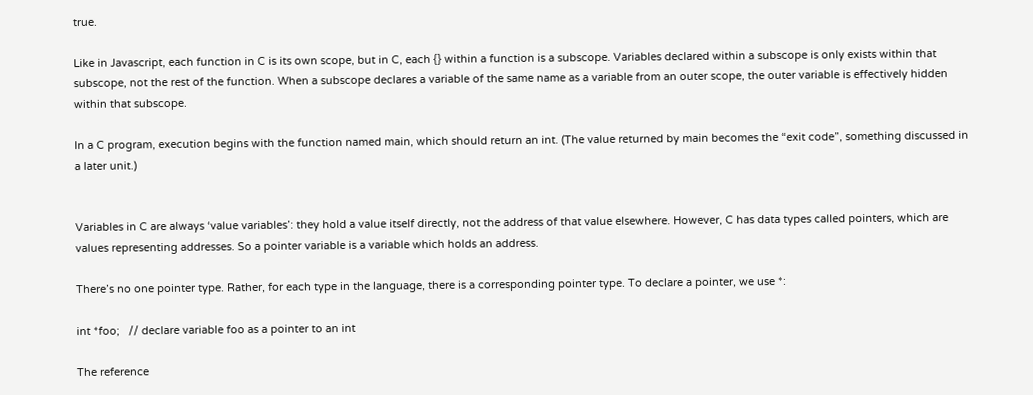true.

Like in Javascript, each function in C is its own scope, but in C, each {} within a function is a subscope. Variables declared within a subscope is only exists within that subscope, not the rest of the function. When a subscope declares a variable of the same name as a variable from an outer scope, the outer variable is effectively hidden within that subscope.

In a C program, execution begins with the function named main, which should return an int. (The value returned by main becomes the “exit code”, something discussed in a later unit.)


Variables in C are always ‘value variables’: they hold a value itself directly, not the address of that value elsewhere. However, C has data types called pointers, which are values representing addresses. So a pointer variable is a variable which holds an address.

There’s no one pointer type. Rather, for each type in the language, there is a corresponding pointer type. To declare a pointer, we use *:

int *foo;   // declare variable foo as a pointer to an int

The reference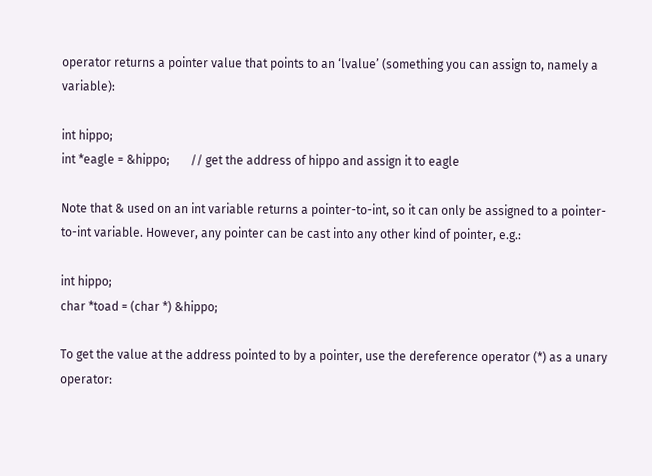operator returns a pointer value that points to an ‘lvalue’ (something you can assign to, namely a variable):

int hippo;
int *eagle = &hippo;       // get the address of hippo and assign it to eagle

Note that & used on an int variable returns a pointer-to-int, so it can only be assigned to a pointer-to-int variable. However, any pointer can be cast into any other kind of pointer, e.g.:

int hippo;
char *toad = (char *) &hippo;

To get the value at the address pointed to by a pointer, use the dereference operator (*) as a unary operator: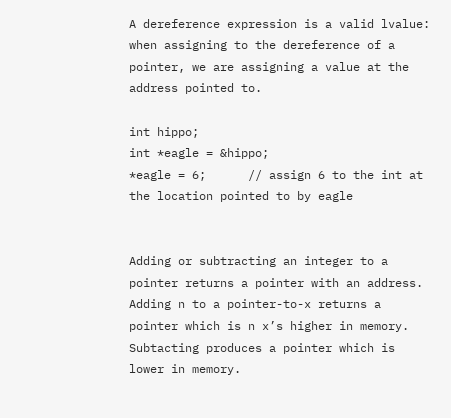A dereference expression is a valid lvalue: when assigning to the dereference of a pointer, we are assigning a value at the address pointed to.

int hippo;
int *eagle = &hippo;
*eagle = 6;      // assign 6 to the int at the location pointed to by eagle


Adding or subtracting an integer to a pointer returns a pointer with an address. Adding n to a pointer-to-x returns a pointer which is n x’s higher in memory. Subtacting produces a pointer which is lower in memory.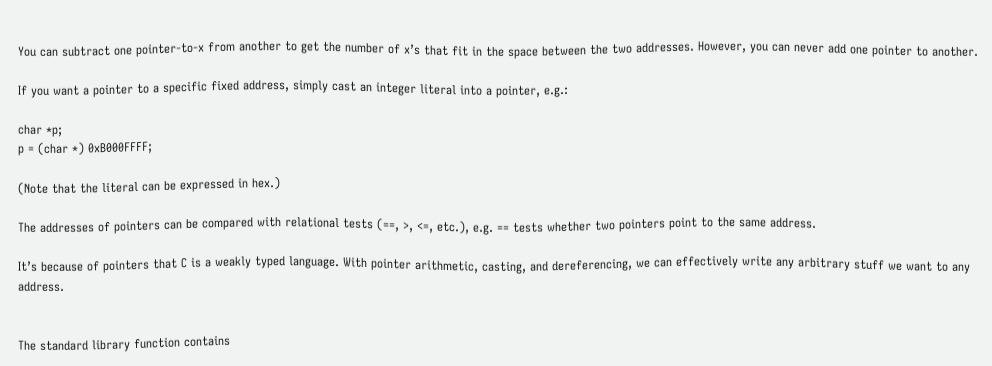You can subtract one pointer-to-x from another to get the number of x’s that fit in the space between the two addresses. However, you can never add one pointer to another.

If you want a pointer to a specific fixed address, simply cast an integer literal into a pointer, e.g.:

char *p;
p = (char *) 0xB000FFFF;

(Note that the literal can be expressed in hex.)

The addresses of pointers can be compared with relational tests (==, >, <=, etc.), e.g. == tests whether two pointers point to the same address.

It’s because of pointers that C is a weakly typed language. With pointer arithmetic, casting, and dereferencing, we can effectively write any arbitrary stuff we want to any address.


The standard library function contains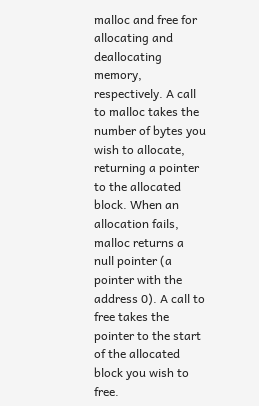malloc and free for allocating and deallocating memory, respectively. A call to malloc takes the number of bytes you wish to allocate, returning a pointer to the allocated block. When an allocation fails, malloc returns a null pointer (a pointer with the address 0). A call to free takes the pointer to the start of the allocated block you wish to free.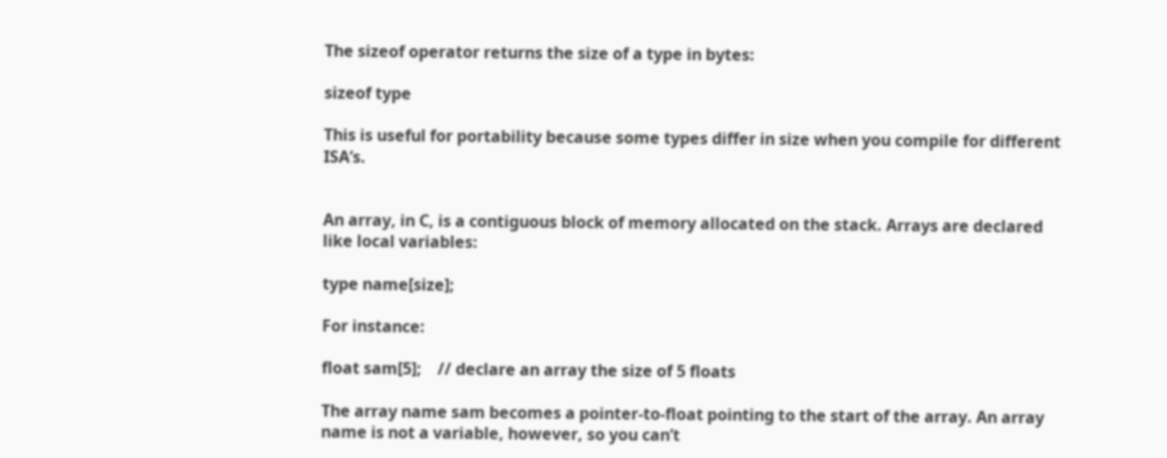The sizeof operator returns the size of a type in bytes:

sizeof type

This is useful for portability because some types differ in size when you compile for different ISA’s.


An array, in C, is a contiguous block of memory allocated on the stack. Arrays are declared like local variables:

type name[size];

For instance:

float sam[5];    // declare an array the size of 5 floats

The array name sam becomes a pointer-to-float pointing to the start of the array. An array name is not a variable, however, so you can’t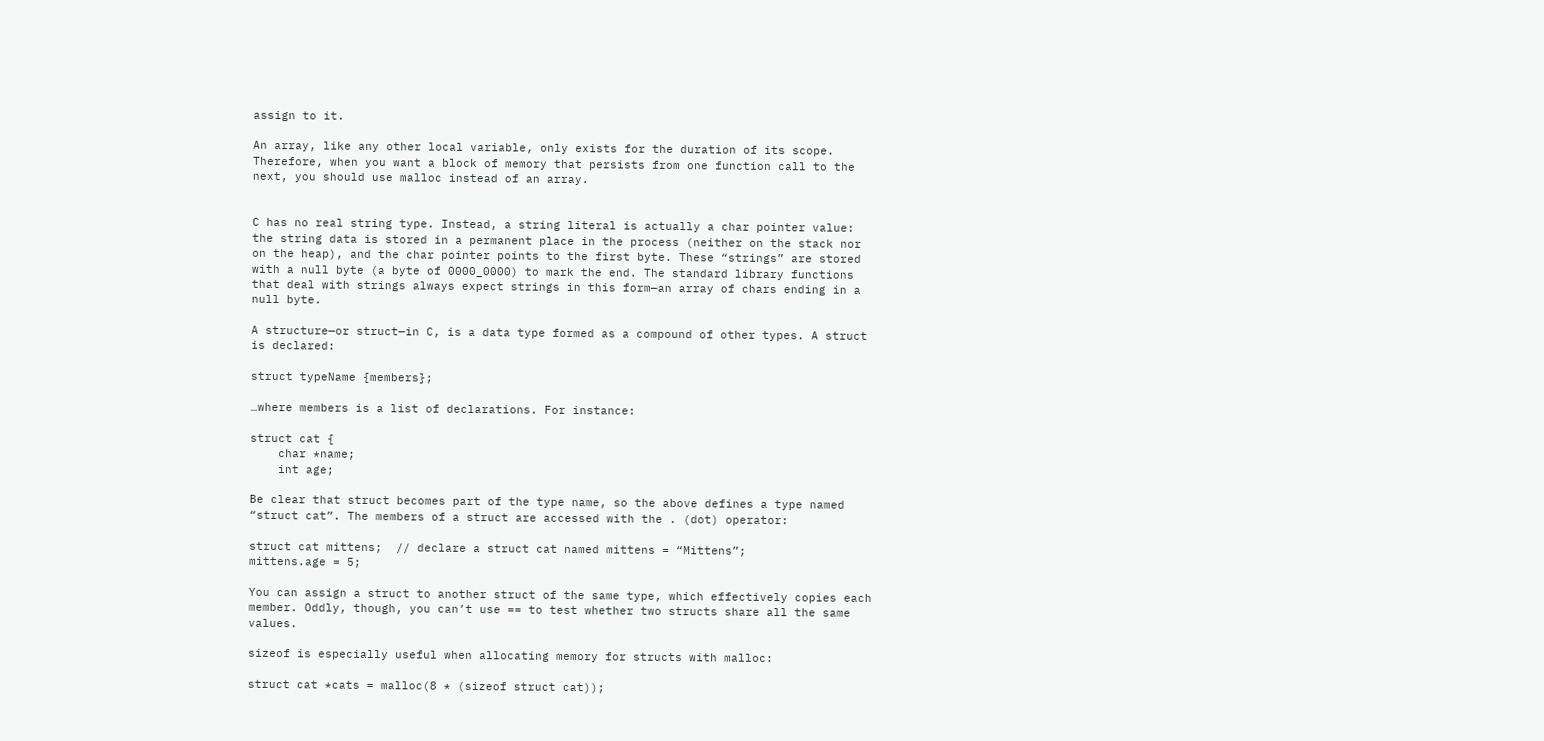assign to it.

An array, like any other local variable, only exists for the duration of its scope. Therefore, when you want a block of memory that persists from one function call to the next, you should use malloc instead of an array.


C has no real string type. Instead, a string literal is actually a char pointer value: the string data is stored in a permanent place in the process (neither on the stack nor on the heap), and the char pointer points to the first byte. These “strings” are stored with a null byte (a byte of 0000_0000) to mark the end. The standard library functions that deal with strings always expect strings in this form—an array of chars ending in a null byte.

A structure—or struct—in C, is a data type formed as a compound of other types. A struct is declared:

struct typeName {members};

…where members is a list of declarations. For instance:

struct cat {
    char *name;
    int age;

Be clear that struct becomes part of the type name, so the above defines a type named “struct cat”. The members of a struct are accessed with the . (dot) operator:

struct cat mittens;  // declare a struct cat named mittens = “Mittens”;
mittens.age = 5;

You can assign a struct to another struct of the same type, which effectively copies each member. Oddly, though, you can’t use == to test whether two structs share all the same values.

sizeof is especially useful when allocating memory for structs with malloc:

struct cat *cats = malloc(8 * (sizeof struct cat));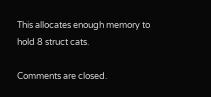This allocates enough memory to hold 8 struct cats.

Comments are closed.